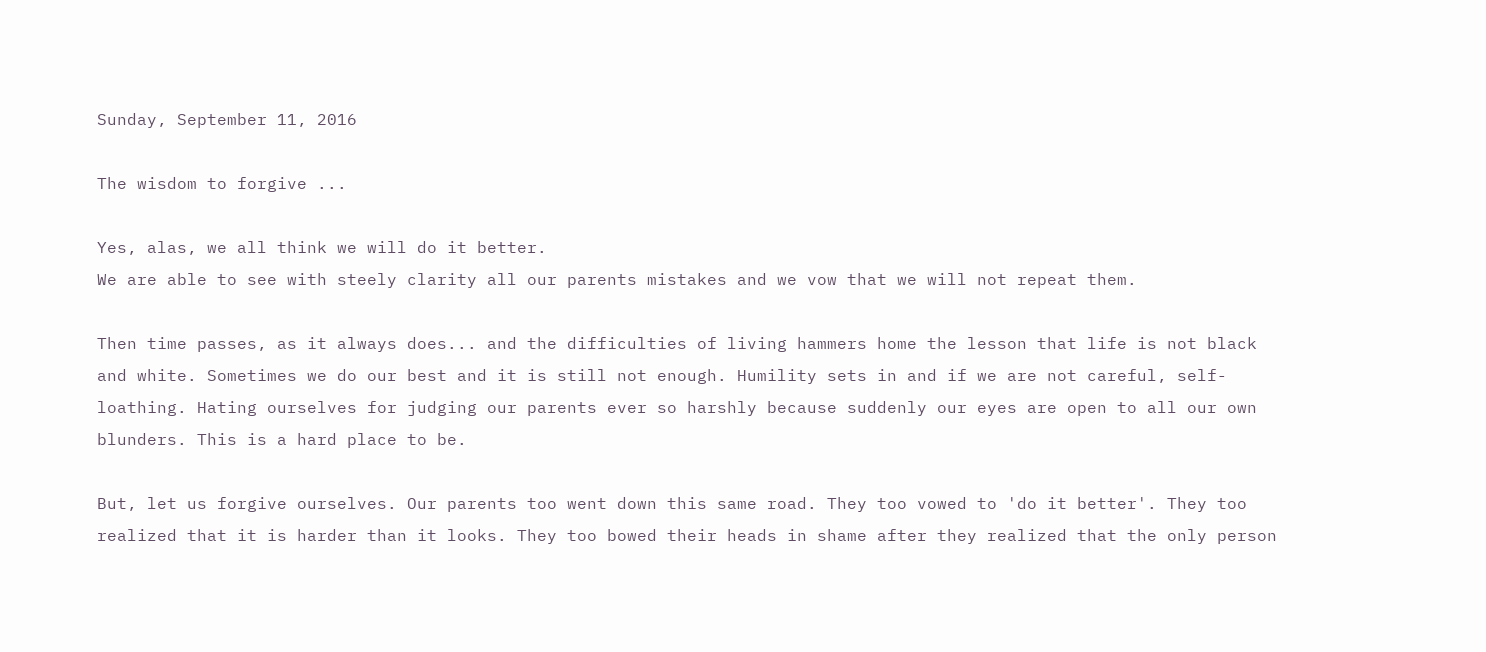Sunday, September 11, 2016

The wisdom to forgive ...

Yes, alas, we all think we will do it better.
We are able to see with steely clarity all our parents mistakes and we vow that we will not repeat them.

Then time passes, as it always does... and the difficulties of living hammers home the lesson that life is not black and white. Sometimes we do our best and it is still not enough. Humility sets in and if we are not careful, self-loathing. Hating ourselves for judging our parents ever so harshly because suddenly our eyes are open to all our own blunders. This is a hard place to be.

But, let us forgive ourselves. Our parents too went down this same road. They too vowed to 'do it better'. They too realized that it is harder than it looks. They too bowed their heads in shame after they realized that the only person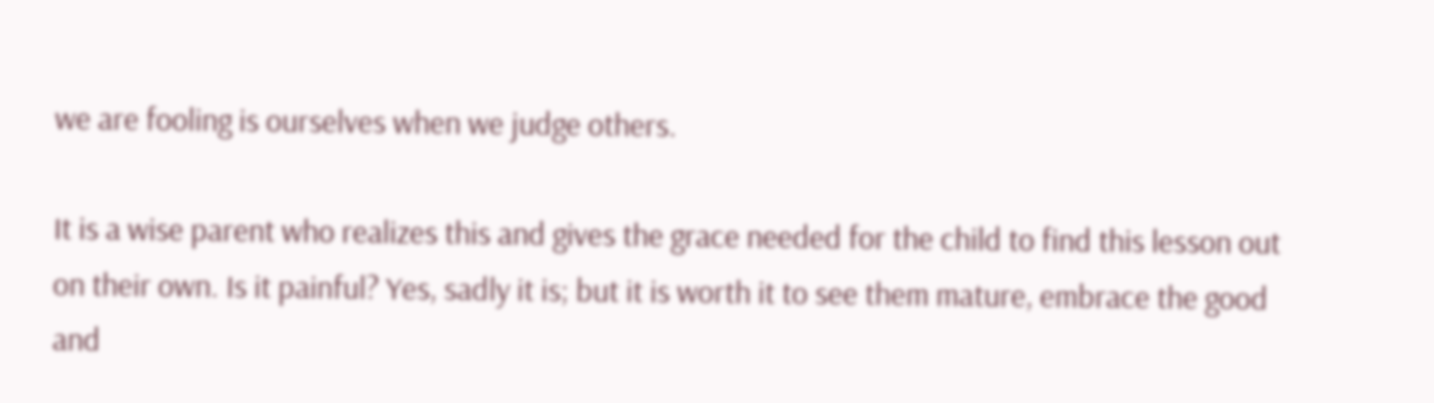we are fooling is ourselves when we judge others.

It is a wise parent who realizes this and gives the grace needed for the child to find this lesson out on their own. Is it painful? Yes, sadly it is; but it is worth it to see them mature, embrace the good and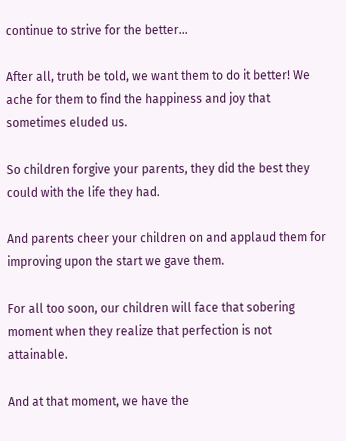continue to strive for the better...

After all, truth be told, we want them to do it better! We ache for them to find the happiness and joy that sometimes eluded us.

So children forgive your parents, they did the best they could with the life they had.

And parents cheer your children on and applaud them for improving upon the start we gave them.

For all too soon, our children will face that sobering moment when they realize that perfection is not attainable.

And at that moment, we have the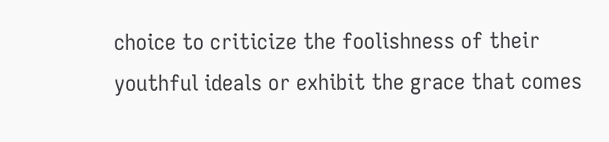choice to criticize the foolishness of their youthful ideals or exhibit the grace that comes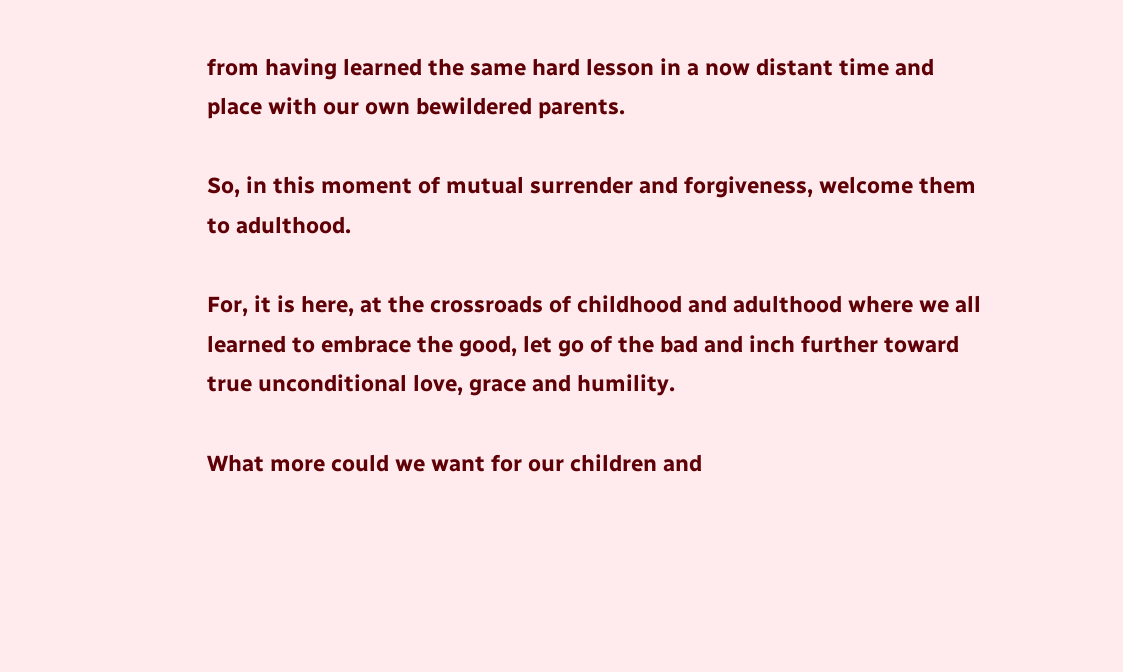from having learned the same hard lesson in a now distant time and place with our own bewildered parents.

So, in this moment of mutual surrender and forgiveness, welcome them to adulthood.

For, it is here, at the crossroads of childhood and adulthood where we all learned to embrace the good, let go of the bad and inch further toward true unconditional love, grace and humility.

What more could we want for our children and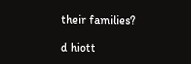their families?

d hiott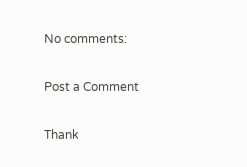No comments:

Post a Comment

Thank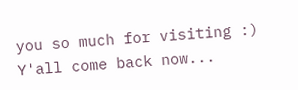you so much for visiting :) Y'all come back now...